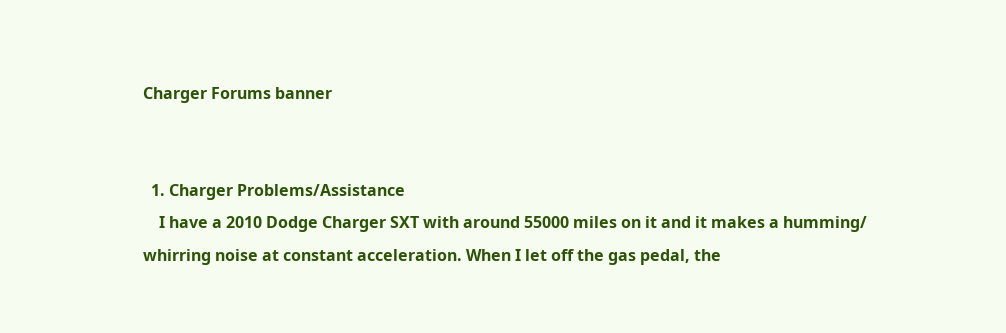Charger Forums banner


  1. Charger Problems/Assistance
    I have a 2010 Dodge Charger SXT with around 55000 miles on it and it makes a humming/ whirring noise at constant acceleration. When I let off the gas pedal, the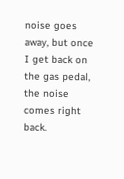noise goes away, but once I get back on the gas pedal, the noise comes right back.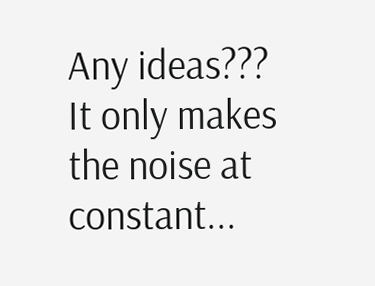Any ideas??? It only makes the noise at constant...